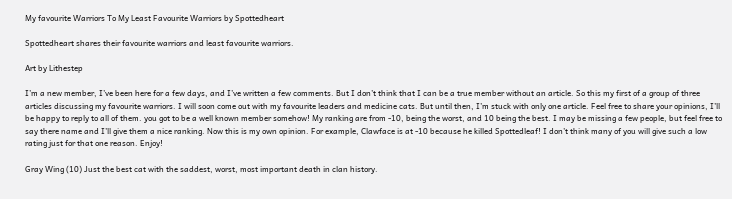My favourite Warriors To My Least Favourite Warriors by Spottedheart

Spottedheart shares their favourite warriors and least favourite warriors.

Art by Lithestep

I’m a new member, I’ve been here for a few days, and I’ve written a few comments. But I don’t think that I can be a true member without an article. So this my first of a group of three articles discussing my favourite warriors. I will soon come out with my favourite leaders and medicine cats. But until then, I’m stuck with only one article. Feel free to share your opinions, I’ll be happy to reply to all of them. you got to be a well known member somehow! My ranking are from -10, being the worst, and 10 being the best. I may be missing a few people, but feel free to say there name and I’ll give them a nice ranking. Now this is my own opinion. For example, Clawface is at -10 because he killed Spottedleaf! I don’t think many of you will give such a low rating just for that one reason. Enjoy!

Gray Wing (10) Just the best cat with the saddest, worst, most important death in clan history.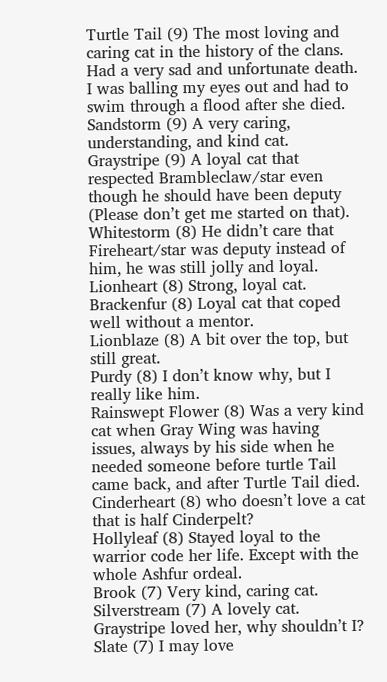Turtle Tail (9) The most loving and caring cat in the history of the clans. Had a very sad and unfortunate death. I was balling my eyes out and had to swim through a flood after she died.
Sandstorm (9) A very caring, understanding, and kind cat.
Graystripe (9) A loyal cat that respected Brambleclaw/star even though he should have been deputy (Please don’t get me started on that).
Whitestorm (8) He didn’t care that Fireheart/star was deputy instead of him, he was still jolly and loyal.
Lionheart (8) Strong, loyal cat.
Brackenfur (8) Loyal cat that coped well without a mentor.
Lionblaze (8) A bit over the top, but still great.
Purdy (8) I don’t know why, but I really like him.
Rainswept Flower (8) Was a very kind cat when Gray Wing was having issues, always by his side when he needed someone before turtle Tail came back, and after Turtle Tail died.
Cinderheart (8) who doesn’t love a cat that is half Cinderpelt?
Hollyleaf (8) Stayed loyal to the warrior code her life. Except with the whole Ashfur ordeal.
Brook (7) Very kind, caring cat.
Silverstream (7) A lovely cat. Graystripe loved her, why shouldn’t I?
Slate (7) I may love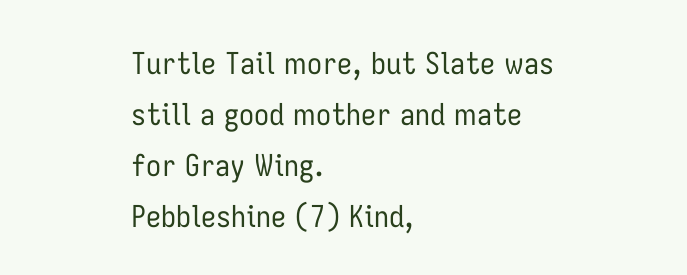Turtle Tail more, but Slate was still a good mother and mate for Gray Wing.
Pebbleshine (7) Kind,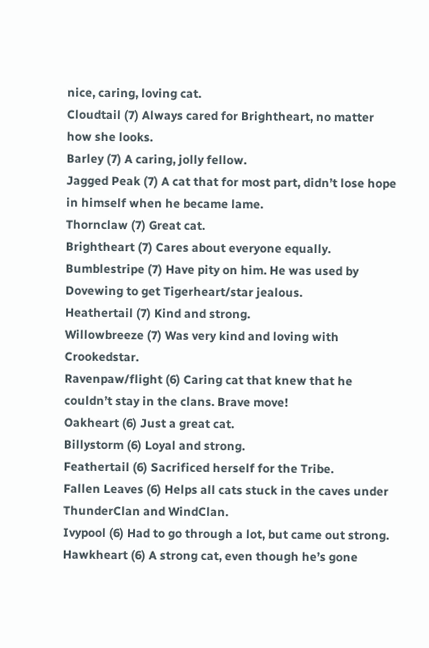nice, caring, loving cat.
Cloudtail (7) Always cared for Brightheart, no matter how she looks.
Barley (7) A caring, jolly fellow.
Jagged Peak (7) A cat that for most part, didn’t lose hope in himself when he became lame.
Thornclaw (7) Great cat.
Brightheart (7) Cares about everyone equally.
Bumblestripe (7) Have pity on him. He was used by Dovewing to get Tigerheart/star jealous.
Heathertail (7) Kind and strong.
Willowbreeze (7) Was very kind and loving with Crookedstar.
Ravenpaw/flight (6) Caring cat that knew that he couldn’t stay in the clans. Brave move!
Oakheart (6) Just a great cat.
Billystorm (6) Loyal and strong.
Feathertail (6) Sacrificed herself for the Tribe.
Fallen Leaves (6) Helps all cats stuck in the caves under ThunderClan and WindClan.
Ivypool (6) Had to go through a lot, but came out strong.
Hawkheart (6) A strong cat, even though he’s gone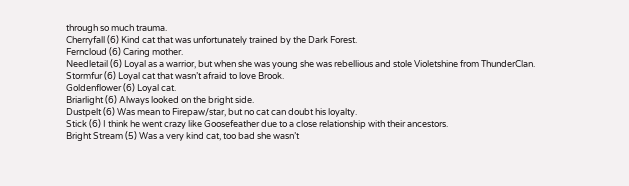through so much trauma.
Cherryfall (6) Kind cat that was unfortunately trained by the Dark Forest.
Ferncloud (6) Caring mother.
Needletail (6) Loyal as a warrior, but when she was young she was rebellious and stole Violetshine from ThunderClan.
Stormfur (6) Loyal cat that wasn’t afraid to love Brook.
Goldenflower (6) Loyal cat.
Briarlight (6) Always looked on the bright side.
Dustpelt (6) Was mean to Firepaw/star, but no cat can doubt his loyalty.
Stick (6) I think he went crazy like Goosefeather due to a close relationship with their ancestors.
Bright Stream (5) Was a very kind cat, too bad she wasn’t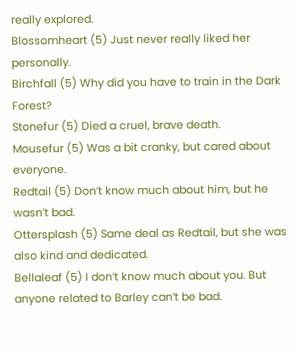really explored.
Blossomheart (5) Just never really liked her personally.
Birchfall (5) Why did you have to train in the Dark Forest?
Stonefur (5) Died a cruel, brave death.
Mousefur (5) Was a bit cranky, but cared about everyone.
Redtail (5) Don’t know much about him, but he wasn’t bad.
Ottersplash (5) Same deal as Redtail, but she was also kind and dedicated.
Bellaleaf (5) I don’t know much about you. But anyone related to Barley can’t be bad.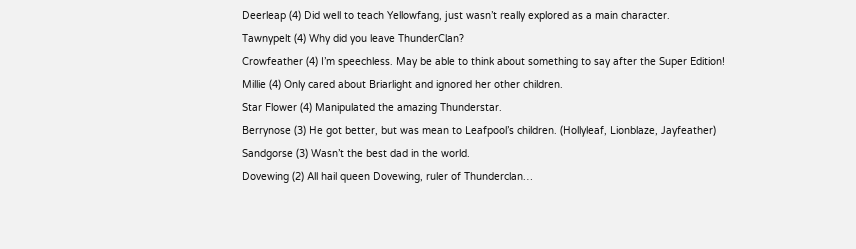Deerleap (4) Did well to teach Yellowfang, just wasn’t really explored as a main character.
Tawnypelt (4) Why did you leave ThunderClan?
Crowfeather (4) I’m speechless. May be able to think about something to say after the Super Edition!
Millie (4) Only cared about Briarlight and ignored her other children.
Star Flower (4) Manipulated the amazing Thunderstar.
Berrynose (3) He got better, but was mean to Leafpool’s children. (Hollyleaf, Lionblaze, Jayfeather)
Sandgorse (3) Wasn’t the best dad in the world.
Dovewing (2) All hail queen Dovewing, ruler of Thunderclan…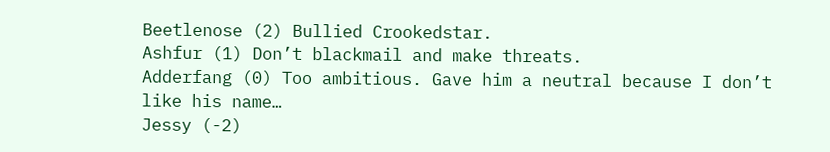Beetlenose (2) Bullied Crookedstar.
Ashfur (1) Don’t blackmail and make threats.
Adderfang (0) Too ambitious. Gave him a neutral because I don’t like his name…
Jessy (-2)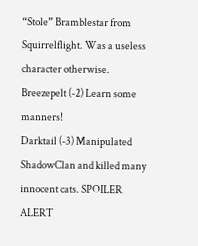“Stole” Bramblestar from Squirrelflight. Was a useless character otherwise.
Breezepelt (-2) Learn some manners!
Darktail (-3) Manipulated ShadowClan and killed many innocent cats. SPOILER ALERT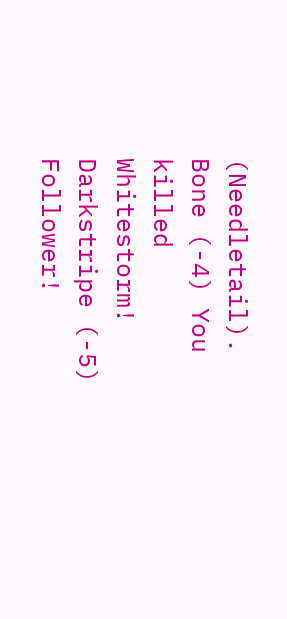(Needletail).
Bone (-4) You killed Whitestorm!
Darkstripe (-5) Follower!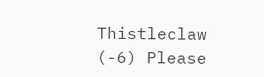Thistleclaw (-6) Please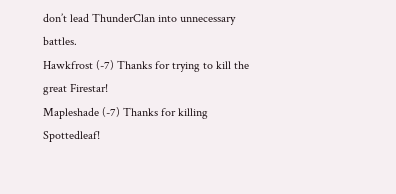don’t lead ThunderClan into unnecessary battles.
Hawkfrost (-7) Thanks for trying to kill the great Firestar!
Mapleshade (-7) Thanks for killing Spottedleaf!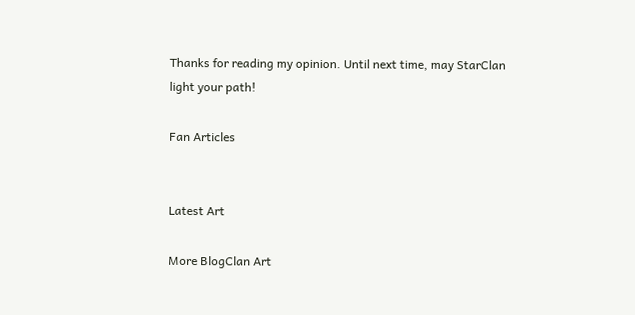Thanks for reading my opinion. Until next time, may StarClan light your path!

Fan Articles


Latest Art

More BlogClan Art